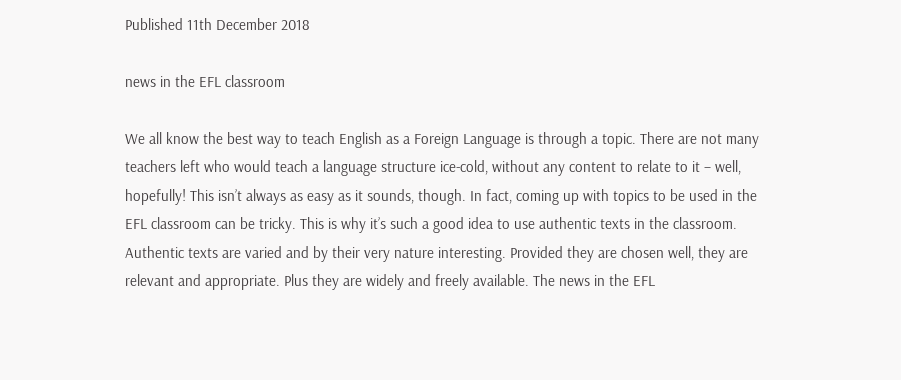Published 11th December 2018

news in the EFL classroom

We all know the best way to teach English as a Foreign Language is through a topic. There are not many teachers left who would teach a language structure ice-cold, without any content to relate to it – well, hopefully! This isn’t always as easy as it sounds, though. In fact, coming up with topics to be used in the EFL classroom can be tricky. This is why it’s such a good idea to use authentic texts in the classroom. Authentic texts are varied and by their very nature interesting. Provided they are chosen well, they are relevant and appropriate. Plus they are widely and freely available. The news in the EFL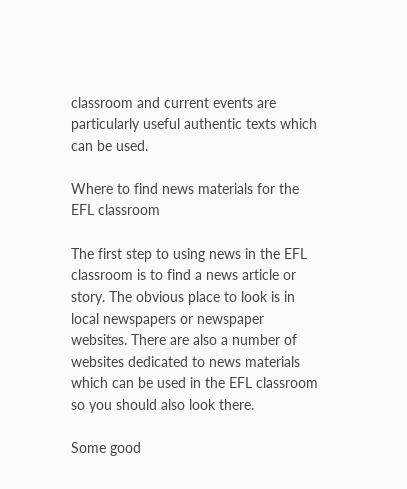classroom and current events are particularly useful authentic texts which can be used.

Where to find news materials for the EFL classroom

The first step to using news in the EFL classroom is to find a news article or story. The obvious place to look is in local newspapers or newspaper websites. There are also a number of websites dedicated to news materials which can be used in the EFL classroom so you should also look there.

Some good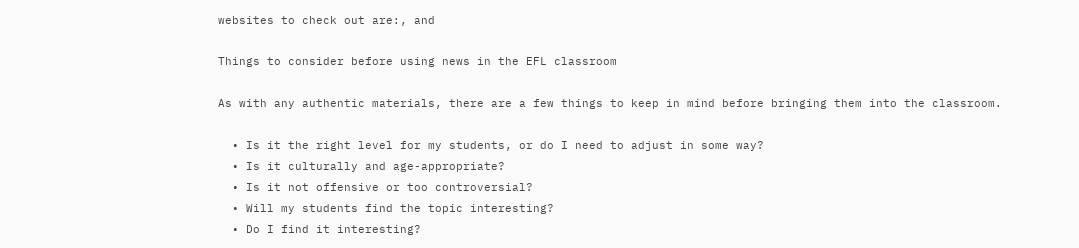websites to check out are:, and

Things to consider before using news in the EFL classroom

As with any authentic materials, there are a few things to keep in mind before bringing them into the classroom.

  • Is it the right level for my students, or do I need to adjust in some way?
  • Is it culturally and age-appropriate?
  • Is it not offensive or too controversial?
  • Will my students find the topic interesting?
  • Do I find it interesting?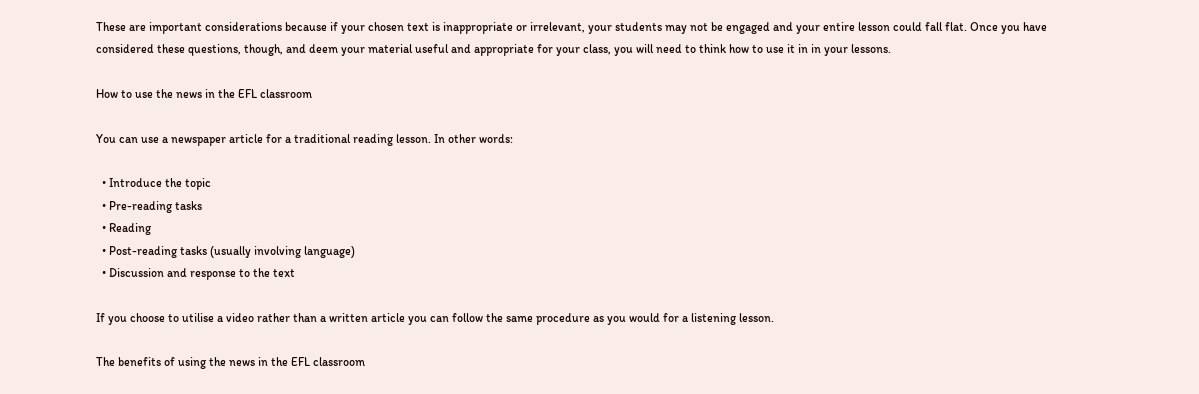These are important considerations because if your chosen text is inappropriate or irrelevant, your students may not be engaged and your entire lesson could fall flat. Once you have considered these questions, though, and deem your material useful and appropriate for your class, you will need to think how to use it in in your lessons.

How to use the news in the EFL classroom

You can use a newspaper article for a traditional reading lesson. In other words:

  • Introduce the topic
  • Pre-reading tasks
  • Reading
  • Post-reading tasks (usually involving language)
  • Discussion and response to the text

If you choose to utilise a video rather than a written article you can follow the same procedure as you would for a listening lesson.

The benefits of using the news in the EFL classroom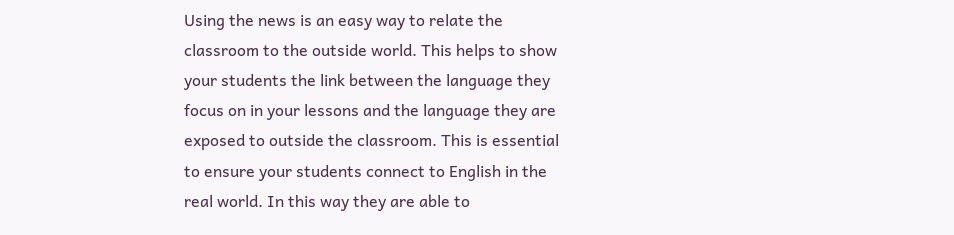Using the news is an easy way to relate the classroom to the outside world. This helps to show your students the link between the language they focus on in your lessons and the language they are exposed to outside the classroom. This is essential to ensure your students connect to English in the real world. In this way they are able to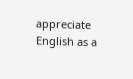appreciate English as a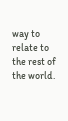way to relate to the rest of the world.